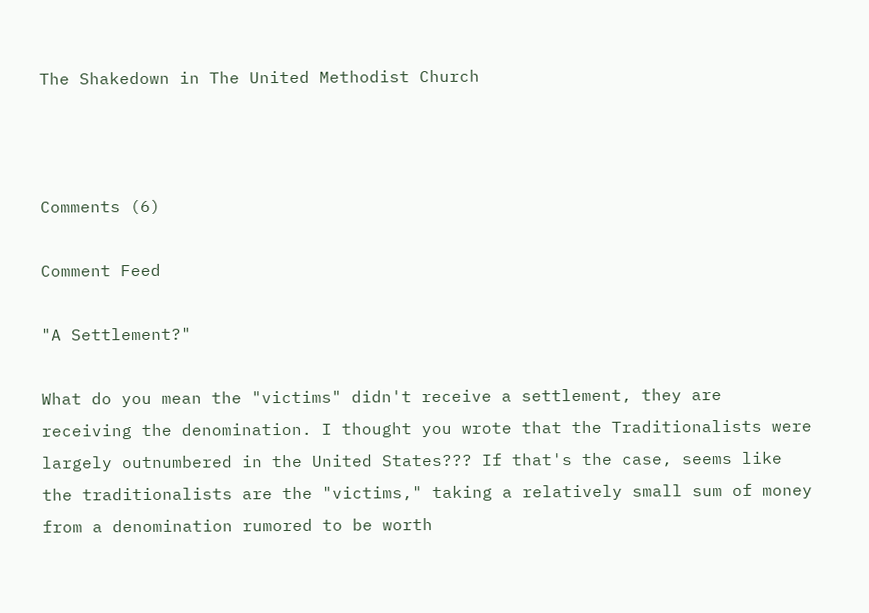The Shakedown in The United Methodist Church



Comments (6)

Comment Feed

"A Settlement?"

What do you mean the "victims" didn't receive a settlement, they are receiving the denomination. I thought you wrote that the Traditionalists were largely outnumbered in the United States??? If that's the case, seems like the traditionalists are the "victims," taking a relatively small sum of money from a denomination rumored to be worth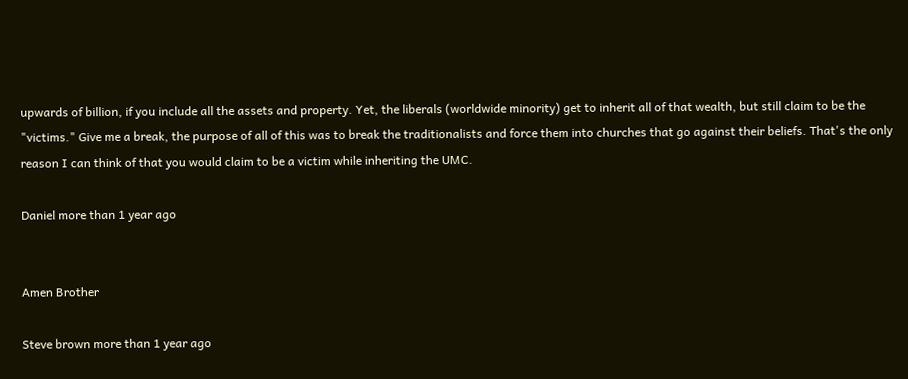upwards of billion, if you include all the assets and property. Yet, the liberals (worldwide minority) get to inherit all of that wealth, but still claim to be the "victims." Give me a break, the purpose of all of this was to break the traditionalists and force them into churches that go against their beliefs. That's the only reason I can think of that you would claim to be a victim while inheriting the UMC.

Daniel more than 1 year ago


Amen Brother

Steve brown more than 1 year ago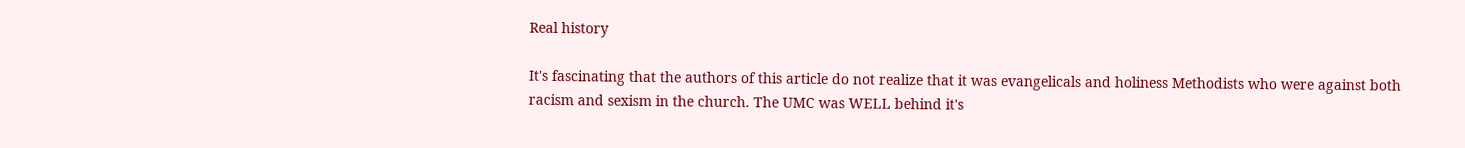Real history

It's fascinating that the authors of this article do not realize that it was evangelicals and holiness Methodists who were against both racism and sexism in the church. The UMC was WELL behind it's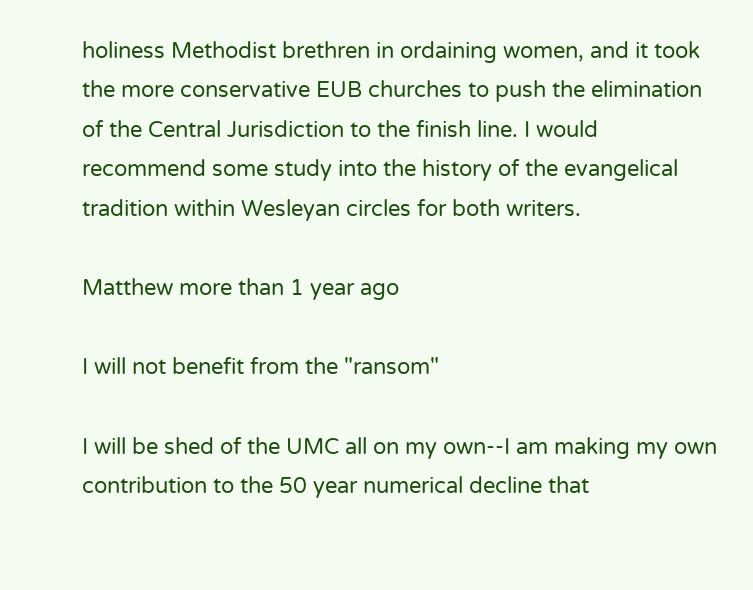holiness Methodist brethren in ordaining women, and it took the more conservative EUB churches to push the elimination of the Central Jurisdiction to the finish line. I would recommend some study into the history of the evangelical tradition within Wesleyan circles for both writers.

Matthew more than 1 year ago

I will not benefit from the "ransom"

I will be shed of the UMC all on my own--I am making my own contribution to the 50 year numerical decline that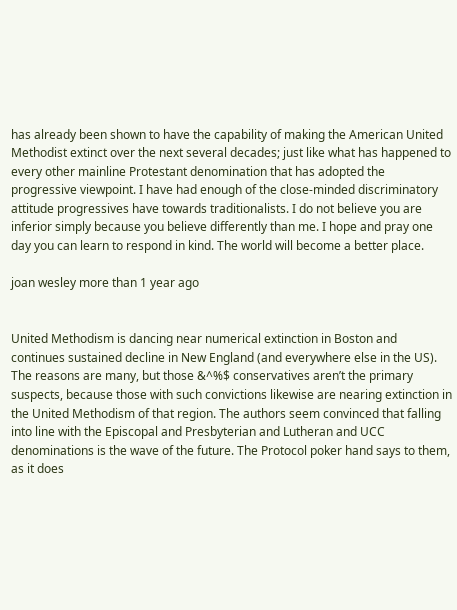has already been shown to have the capability of making the American United Methodist extinct over the next several decades; just like what has happened to every other mainline Protestant denomination that has adopted the progressive viewpoint. I have had enough of the close-minded discriminatory attitude progressives have towards traditionalists. I do not believe you are inferior simply because you believe differently than me. I hope and pray one day you can learn to respond in kind. The world will become a better place.

joan wesley more than 1 year ago


United Methodism is dancing near numerical extinction in Boston and continues sustained decline in New England (and everywhere else in the US). The reasons are many, but those &^%$ conservatives aren’t the primary suspects, because those with such convictions likewise are nearing extinction in the United Methodism of that region. The authors seem convinced that falling into line with the Episcopal and Presbyterian and Lutheran and UCC denominations is the wave of the future. The Protocol poker hand says to them, as it does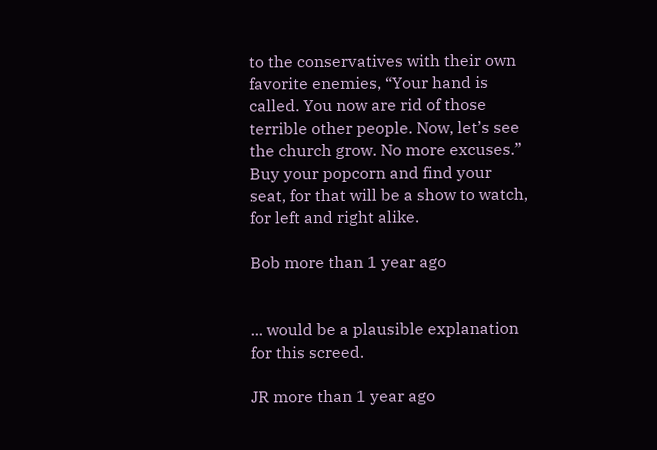to the conservatives with their own favorite enemies, “Your hand is called. You now are rid of those terrible other people. Now, let’s see the church grow. No more excuses.” Buy your popcorn and find your seat, for that will be a show to watch, for left and right alike.

Bob more than 1 year ago


... would be a plausible explanation for this screed.

JR more than 1 year ago